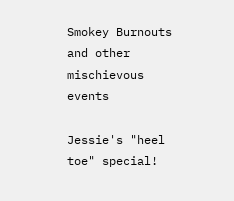Smokey Burnouts and other mischievous events

Jessie's "heel toe" special!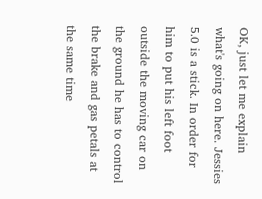OK, just let me explain what's going on here. Jessies 5.0 is a stick. In order for him to put his left foot outside the moving car on the ground he has to control the brake and gas petals at the same time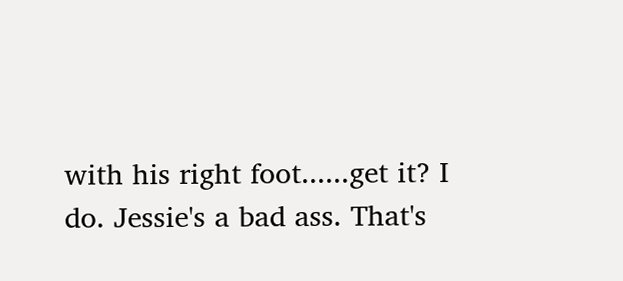with his right foot......get it? I do. Jessie's a bad ass. That's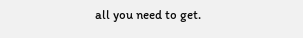all you need to get.